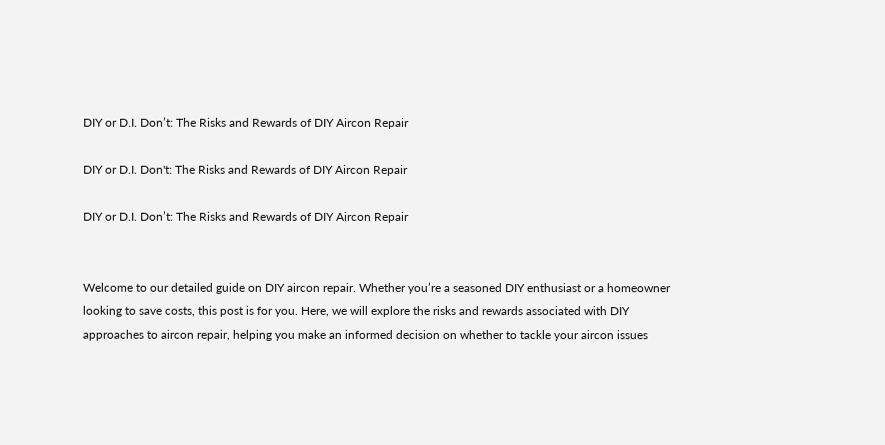DIY or D.I. Don’t: The Risks and Rewards of DIY Aircon Repair

DIY or D.I. Don't: The Risks and Rewards of DIY Aircon Repair

DIY or D.I. Don’t: The Risks and Rewards of DIY Aircon Repair


Welcome to our detailed guide on DIY aircon repair. Whether you’re a seasoned DIY enthusiast or a homeowner looking to save costs, this post is for you. Here, we will explore the risks and rewards associated with DIY approaches to aircon repair, helping you make an informed decision on whether to tackle your aircon issues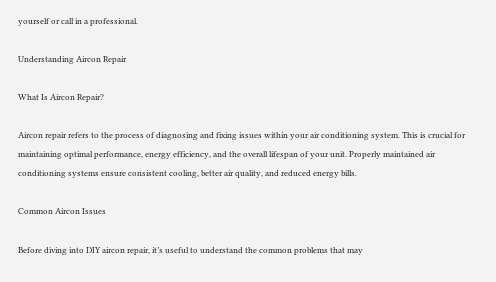yourself or call in a professional.

Understanding Aircon Repair

What Is Aircon Repair?

Aircon repair refers to the process of diagnosing and fixing issues within your air conditioning system. This is crucial for maintaining optimal performance, energy efficiency, and the overall lifespan of your unit. Properly maintained air conditioning systems ensure consistent cooling, better air quality, and reduced energy bills.

Common Aircon Issues

Before diving into DIY aircon repair, it’s useful to understand the common problems that may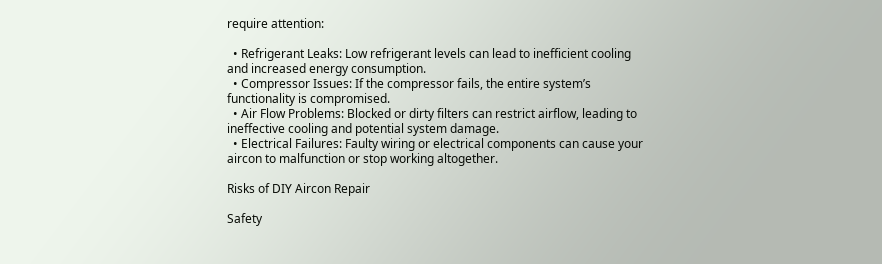require attention:

  • Refrigerant Leaks: Low refrigerant levels can lead to inefficient cooling and increased energy consumption.
  • Compressor Issues: If the compressor fails, the entire system’s functionality is compromised.
  • Air Flow Problems: Blocked or dirty filters can restrict airflow, leading to ineffective cooling and potential system damage.
  • Electrical Failures: Faulty wiring or electrical components can cause your aircon to malfunction or stop working altogether.

Risks of DIY Aircon Repair

Safety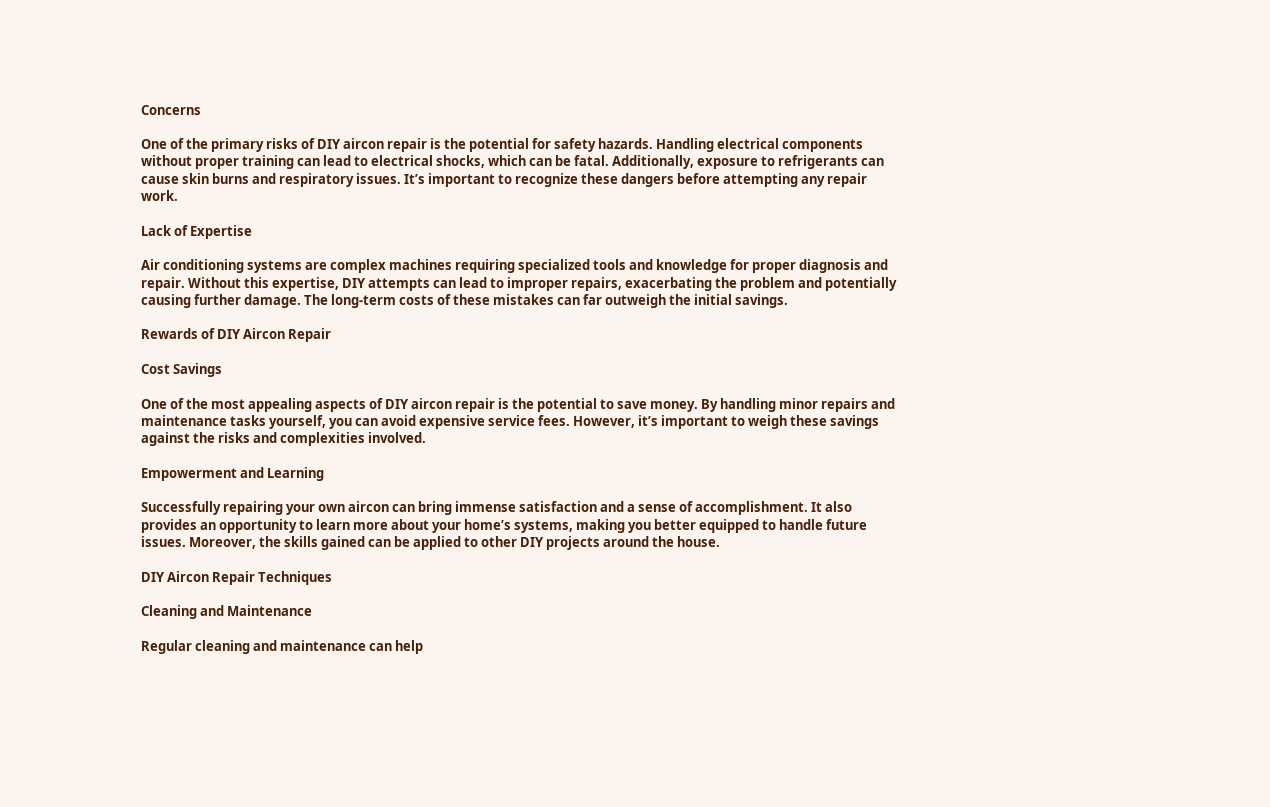Concerns

One of the primary risks of DIY aircon repair is the potential for safety hazards. Handling electrical components without proper training can lead to electrical shocks, which can be fatal. Additionally, exposure to refrigerants can cause skin burns and respiratory issues. It’s important to recognize these dangers before attempting any repair work.

Lack of Expertise

Air conditioning systems are complex machines requiring specialized tools and knowledge for proper diagnosis and repair. Without this expertise, DIY attempts can lead to improper repairs, exacerbating the problem and potentially causing further damage. The long-term costs of these mistakes can far outweigh the initial savings.

Rewards of DIY Aircon Repair

Cost Savings

One of the most appealing aspects of DIY aircon repair is the potential to save money. By handling minor repairs and maintenance tasks yourself, you can avoid expensive service fees. However, it’s important to weigh these savings against the risks and complexities involved.

Empowerment and Learning

Successfully repairing your own aircon can bring immense satisfaction and a sense of accomplishment. It also provides an opportunity to learn more about your home’s systems, making you better equipped to handle future issues. Moreover, the skills gained can be applied to other DIY projects around the house.

DIY Aircon Repair Techniques

Cleaning and Maintenance

Regular cleaning and maintenance can help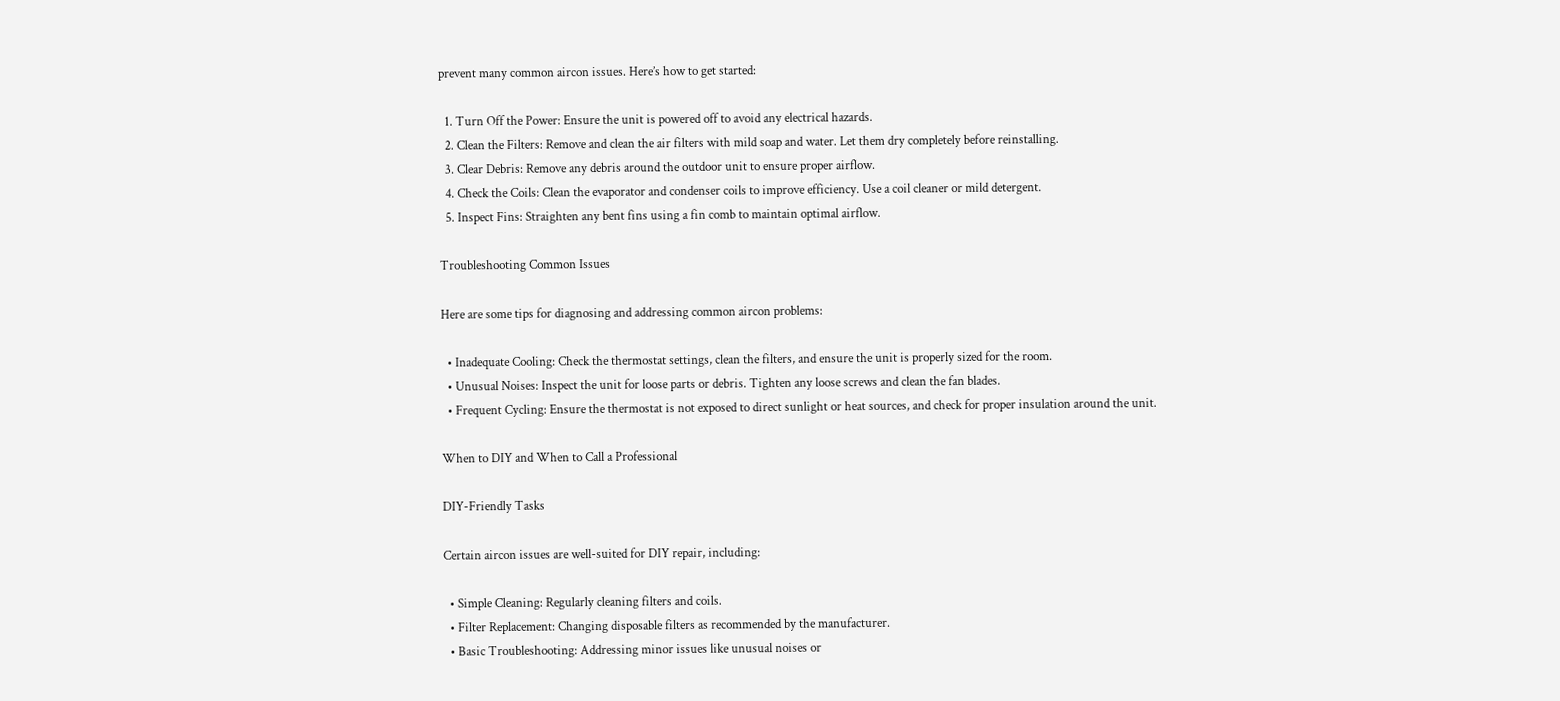prevent many common aircon issues. Here’s how to get started:

  1. Turn Off the Power: Ensure the unit is powered off to avoid any electrical hazards.
  2. Clean the Filters: Remove and clean the air filters with mild soap and water. Let them dry completely before reinstalling.
  3. Clear Debris: Remove any debris around the outdoor unit to ensure proper airflow.
  4. Check the Coils: Clean the evaporator and condenser coils to improve efficiency. Use a coil cleaner or mild detergent.
  5. Inspect Fins: Straighten any bent fins using a fin comb to maintain optimal airflow.

Troubleshooting Common Issues

Here are some tips for diagnosing and addressing common aircon problems:

  • Inadequate Cooling: Check the thermostat settings, clean the filters, and ensure the unit is properly sized for the room.
  • Unusual Noises: Inspect the unit for loose parts or debris. Tighten any loose screws and clean the fan blades.
  • Frequent Cycling: Ensure the thermostat is not exposed to direct sunlight or heat sources, and check for proper insulation around the unit.

When to DIY and When to Call a Professional

DIY-Friendly Tasks

Certain aircon issues are well-suited for DIY repair, including:

  • Simple Cleaning: Regularly cleaning filters and coils.
  • Filter Replacement: Changing disposable filters as recommended by the manufacturer.
  • Basic Troubleshooting: Addressing minor issues like unusual noises or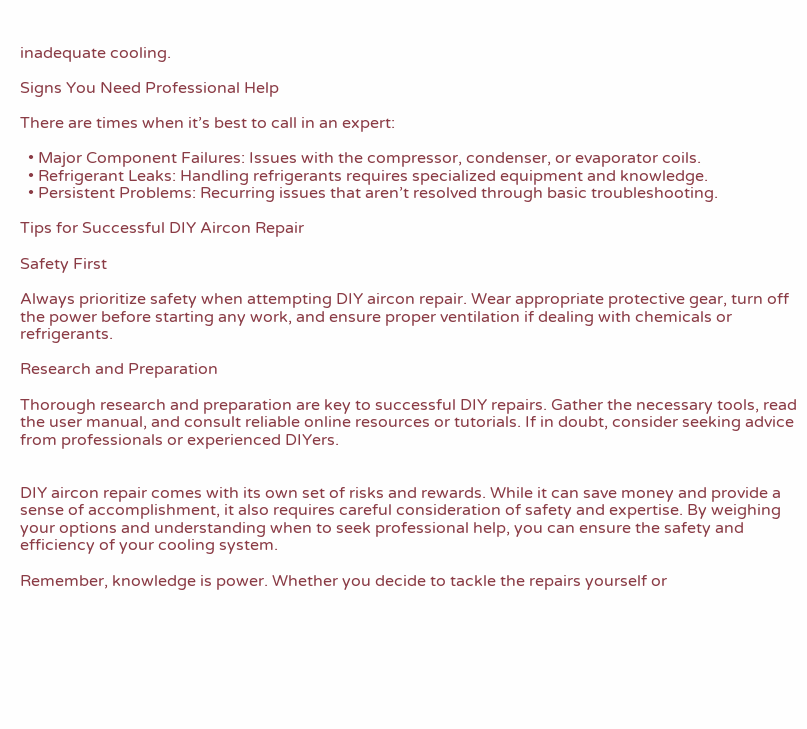inadequate cooling.

Signs You Need Professional Help

There are times when it’s best to call in an expert:

  • Major Component Failures: Issues with the compressor, condenser, or evaporator coils.
  • Refrigerant Leaks: Handling refrigerants requires specialized equipment and knowledge.
  • Persistent Problems: Recurring issues that aren’t resolved through basic troubleshooting.

Tips for Successful DIY Aircon Repair

Safety First

Always prioritize safety when attempting DIY aircon repair. Wear appropriate protective gear, turn off the power before starting any work, and ensure proper ventilation if dealing with chemicals or refrigerants.

Research and Preparation

Thorough research and preparation are key to successful DIY repairs. Gather the necessary tools, read the user manual, and consult reliable online resources or tutorials. If in doubt, consider seeking advice from professionals or experienced DIYers.


DIY aircon repair comes with its own set of risks and rewards. While it can save money and provide a sense of accomplishment, it also requires careful consideration of safety and expertise. By weighing your options and understanding when to seek professional help, you can ensure the safety and efficiency of your cooling system.

Remember, knowledge is power. Whether you decide to tackle the repairs yourself or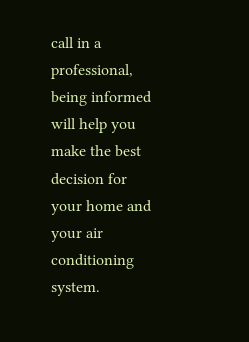call in a professional, being informed will help you make the best decision for your home and your air conditioning system.